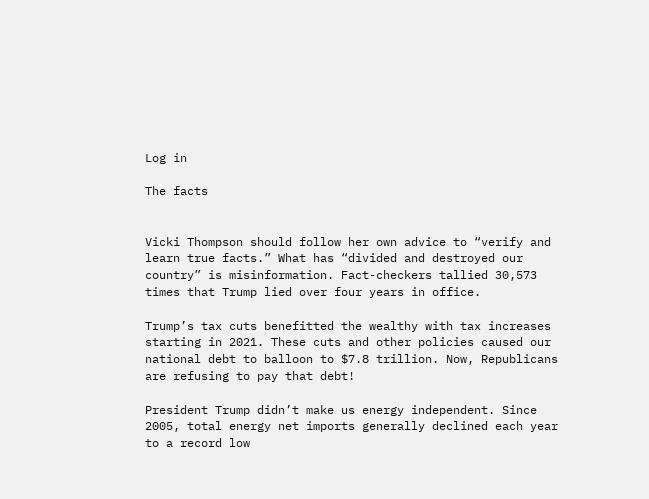Log in

The facts


Vicki Thompson should follow her own advice to “verify and learn true facts.” What has “divided and destroyed our country” is misinformation. Fact-checkers tallied 30,573 times that Trump lied over four years in office.

Trump’s tax cuts benefitted the wealthy with tax increases starting in 2021. These cuts and other policies caused our national debt to balloon to $7.8 trillion. Now, Republicans are refusing to pay that debt!

President Trump didn’t make us energy independent. Since 2005, total energy net imports generally declined each year to a record low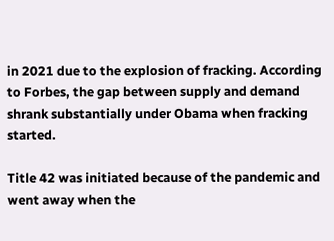in 2021 due to the explosion of fracking. According to Forbes, the gap between supply and demand shrank substantially under Obama when fracking started.

Title 42 was initiated because of the pandemic and went away when the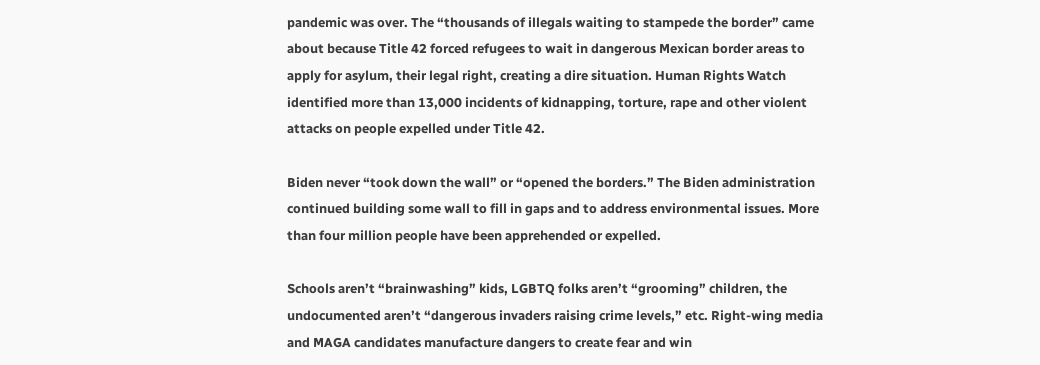pandemic was over. The “thousands of illegals waiting to stampede the border” came about because Title 42 forced refugees to wait in dangerous Mexican border areas to apply for asylum, their legal right, creating a dire situation. Human Rights Watch identified more than 13,000 incidents of kidnapping, torture, rape and other violent attacks on people expelled under Title 42.

Biden never “took down the wall” or “opened the borders.” The Biden administration continued building some wall to fill in gaps and to address environmental issues. More than four million people have been apprehended or expelled.

Schools aren’t “brainwashing” kids, LGBTQ folks aren’t “grooming” children, the undocumented aren’t “dangerous invaders raising crime levels,” etc. Right-wing media and MAGA candidates manufacture dangers to create fear and win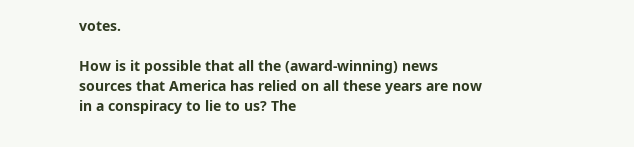votes.

How is it possible that all the (award-winning) news sources that America has relied on all these years are now in a conspiracy to lie to us? The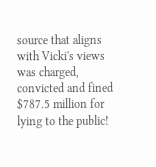source that aligns with Vicki's views was charged, convicted and fined $787.5 million for lying to the public!